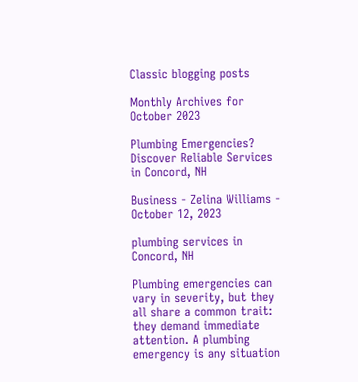Classic blogging posts

Monthly Archives for October 2023

Plumbing Emergencies? Discover Reliable Services in Concord, NH

Business - Zelina Williams - October 12, 2023

plumbing services in Concord, NH

Plumbing emergencies can vary in severity, but they all share a common trait: they demand immediate attention. A plumbing emergency is any situation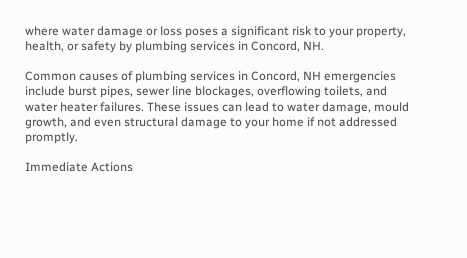where water damage or loss poses a significant risk to your property, health, or safety by plumbing services in Concord, NH.

Common causes of plumbing services in Concord, NH emergencies include burst pipes, sewer line blockages, overflowing toilets, and water heater failures. These issues can lead to water damage, mould growth, and even structural damage to your home if not addressed promptly.

Immediate Actions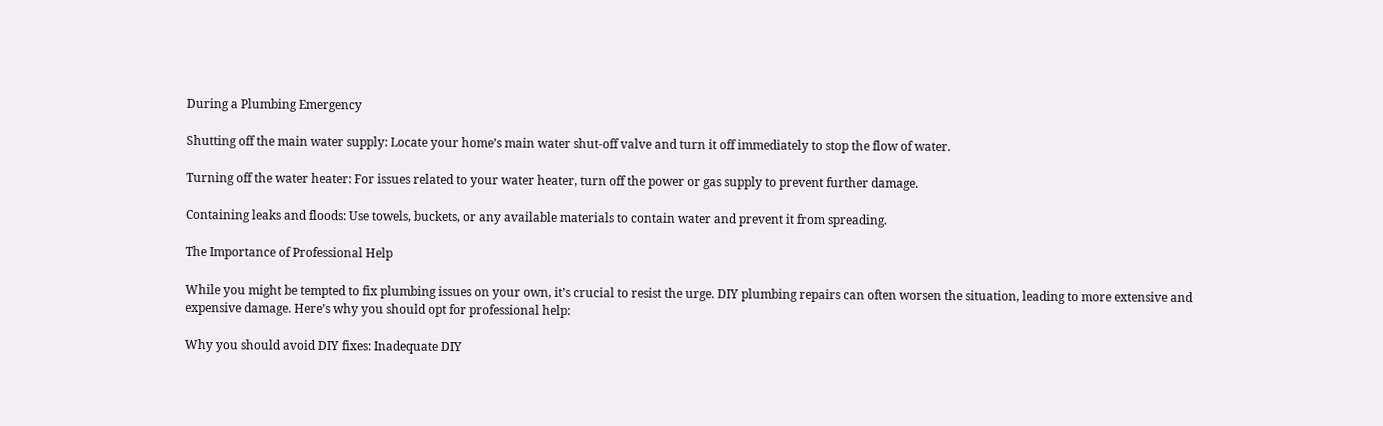During a Plumbing Emergency

Shutting off the main water supply: Locate your home’s main water shut-off valve and turn it off immediately to stop the flow of water.

Turning off the water heater: For issues related to your water heater, turn off the power or gas supply to prevent further damage.

Containing leaks and floods: Use towels, buckets, or any available materials to contain water and prevent it from spreading.

The Importance of Professional Help

While you might be tempted to fix plumbing issues on your own, it’s crucial to resist the urge. DIY plumbing repairs can often worsen the situation, leading to more extensive and expensive damage. Here’s why you should opt for professional help:

Why you should avoid DIY fixes: Inadequate DIY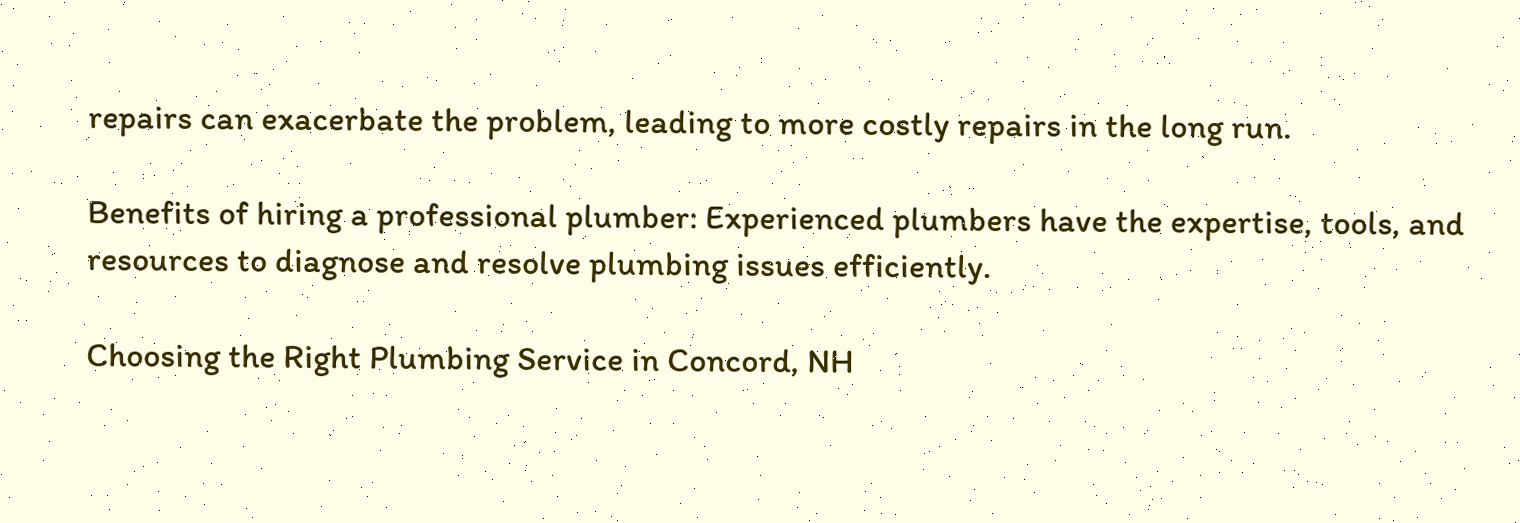repairs can exacerbate the problem, leading to more costly repairs in the long run.

Benefits of hiring a professional plumber: Experienced plumbers have the expertise, tools, and resources to diagnose and resolve plumbing issues efficiently.

Choosing the Right Plumbing Service in Concord, NH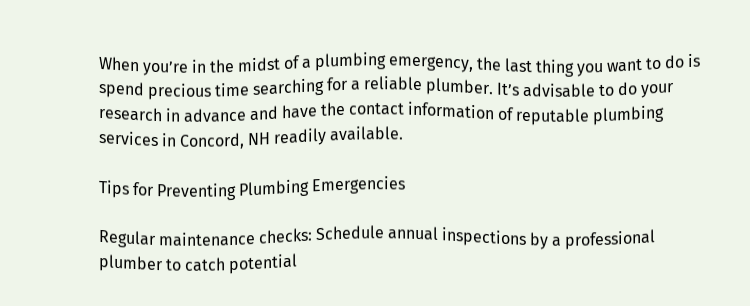When you’re in the midst of a plumbing emergency, the last thing you want to do is spend precious time searching for a reliable plumber. It’s advisable to do your research in advance and have the contact information of reputable plumbing services in Concord, NH readily available.

Tips for Preventing Plumbing Emergencies

Regular maintenance checks: Schedule annual inspections by a professional plumber to catch potential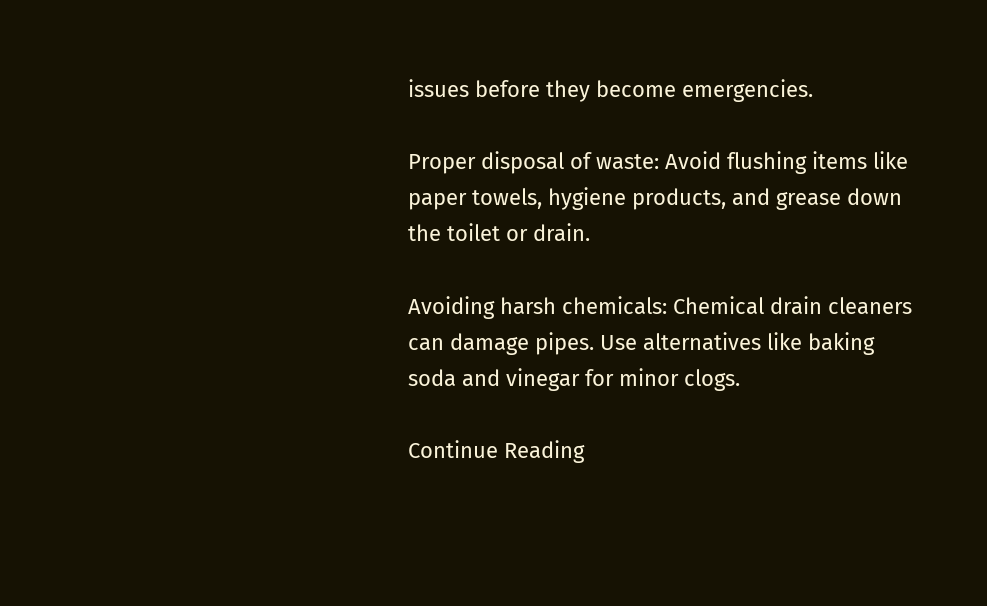issues before they become emergencies.

Proper disposal of waste: Avoid flushing items like paper towels, hygiene products, and grease down the toilet or drain.

Avoiding harsh chemicals: Chemical drain cleaners can damage pipes. Use alternatives like baking soda and vinegar for minor clogs.

Continue Reading